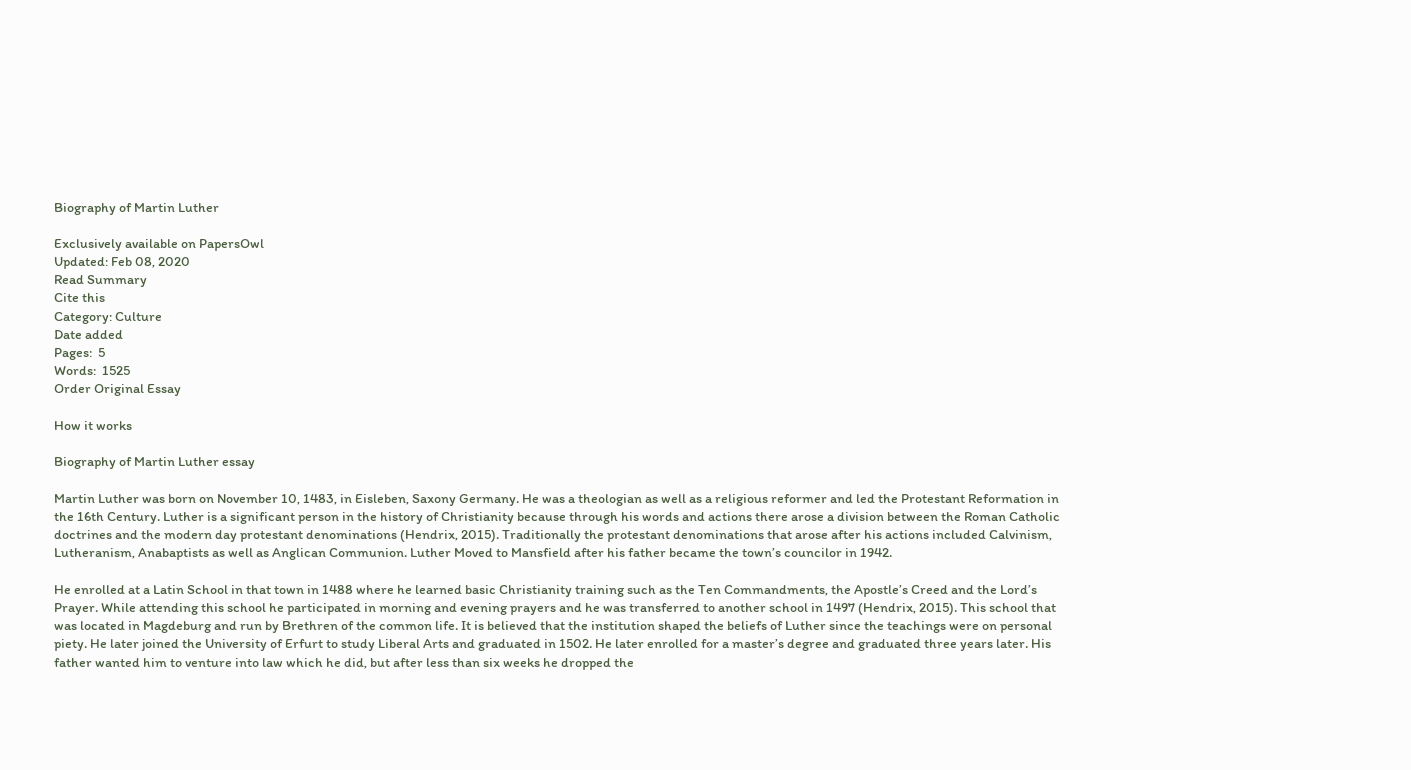Biography of Martin Luther

Exclusively available on PapersOwl
Updated: Feb 08, 2020
Read Summary
Cite this
Category: Culture
Date added
Pages:  5
Words:  1525
Order Original Essay

How it works

Biography of Martin Luther essay

Martin Luther was born on November 10, 1483, in Eisleben, Saxony Germany. He was a theologian as well as a religious reformer and led the Protestant Reformation in the 16th Century. Luther is a significant person in the history of Christianity because through his words and actions there arose a division between the Roman Catholic doctrines and the modern day protestant denominations (Hendrix, 2015). Traditionally the protestant denominations that arose after his actions included Calvinism, Lutheranism, Anabaptists as well as Anglican Communion. Luther Moved to Mansfield after his father became the town’s councilor in 1942.

He enrolled at a Latin School in that town in 1488 where he learned basic Christianity training such as the Ten Commandments, the Apostle’s Creed and the Lord’s Prayer. While attending this school he participated in morning and evening prayers and he was transferred to another school in 1497 (Hendrix, 2015). This school that was located in Magdeburg and run by Brethren of the common life. It is believed that the institution shaped the beliefs of Luther since the teachings were on personal piety. He later joined the University of Erfurt to study Liberal Arts and graduated in 1502. He later enrolled for a master’s degree and graduated three years later. His father wanted him to venture into law which he did, but after less than six weeks he dropped the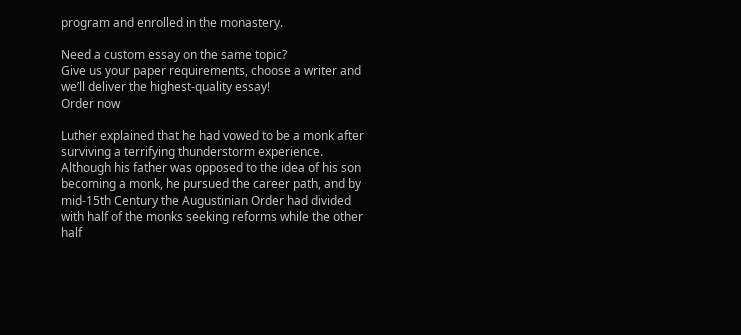program and enrolled in the monastery.

Need a custom essay on the same topic?
Give us your paper requirements, choose a writer and we’ll deliver the highest-quality essay!
Order now

Luther explained that he had vowed to be a monk after surviving a terrifying thunderstorm experience. Although his father was opposed to the idea of his son becoming a monk, he pursued the career path, and by mid-15th Century the Augustinian Order had divided with half of the monks seeking reforms while the other half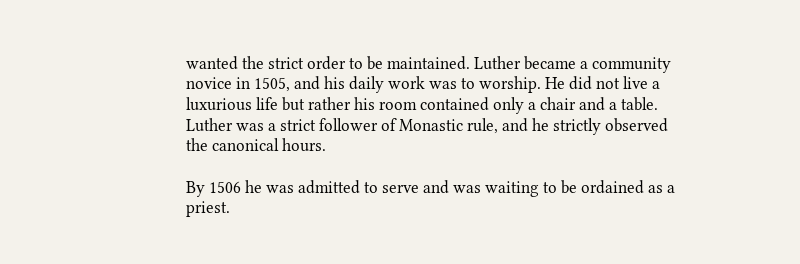wanted the strict order to be maintained. Luther became a community novice in 1505, and his daily work was to worship. He did not live a luxurious life but rather his room contained only a chair and a table. Luther was a strict follower of Monastic rule, and he strictly observed the canonical hours.

By 1506 he was admitted to serve and was waiting to be ordained as a priest.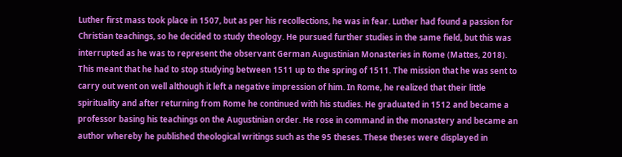Luther first mass took place in 1507, but as per his recollections, he was in fear. Luther had found a passion for Christian teachings, so he decided to study theology. He pursued further studies in the same field, but this was interrupted as he was to represent the observant German Augustinian Monasteries in Rome (Mattes, 2018). This meant that he had to stop studying between 1511 up to the spring of 1511. The mission that he was sent to carry out went on well although it left a negative impression of him. In Rome, he realized that their little spirituality and after returning from Rome he continued with his studies. He graduated in 1512 and became a professor basing his teachings on the Augustinian order. He rose in command in the monastery and became an author whereby he published theological writings such as the 95 theses. These theses were displayed in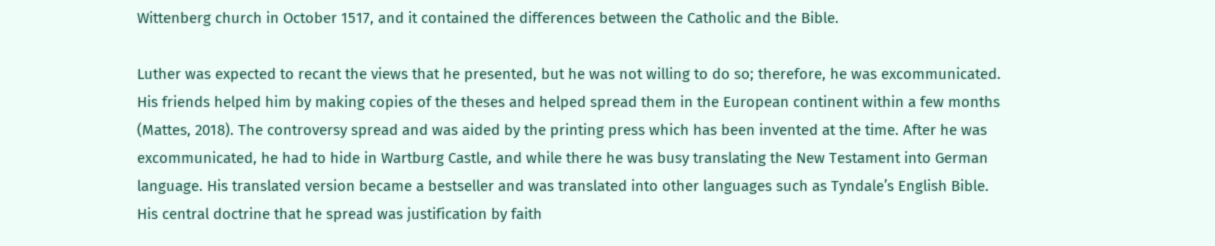Wittenberg church in October 1517, and it contained the differences between the Catholic and the Bible.

Luther was expected to recant the views that he presented, but he was not willing to do so; therefore, he was excommunicated. His friends helped him by making copies of the theses and helped spread them in the European continent within a few months (Mattes, 2018). The controversy spread and was aided by the printing press which has been invented at the time. After he was excommunicated, he had to hide in Wartburg Castle, and while there he was busy translating the New Testament into German language. His translated version became a bestseller and was translated into other languages such as Tyndale’s English Bible. His central doctrine that he spread was justification by faith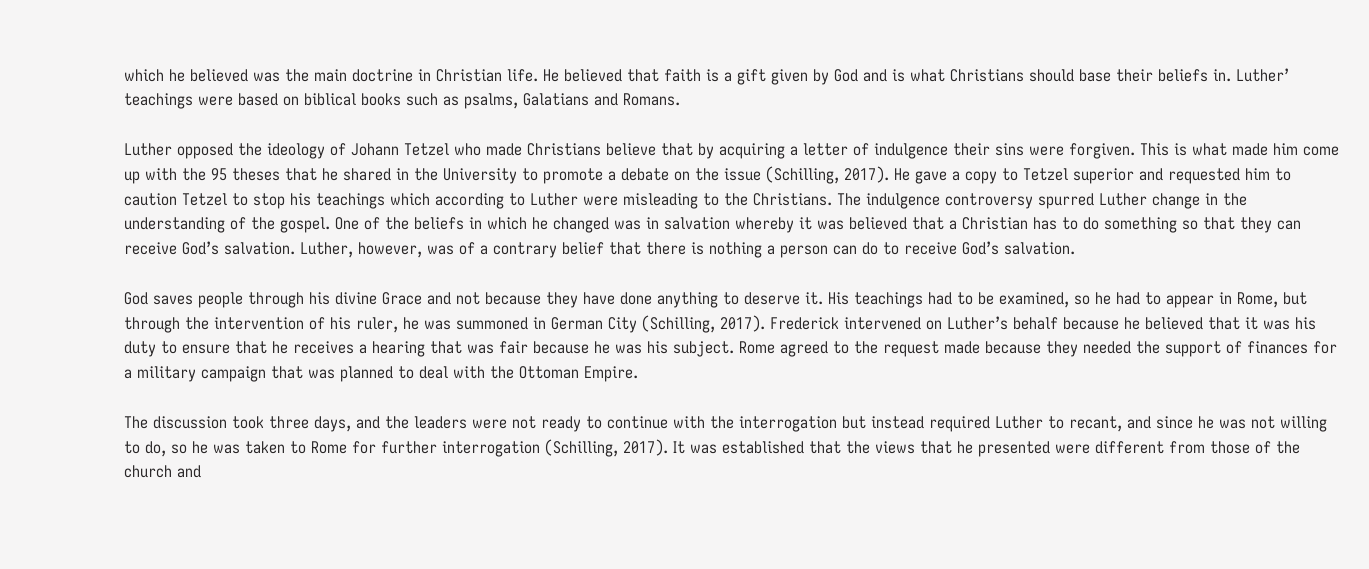which he believed was the main doctrine in Christian life. He believed that faith is a gift given by God and is what Christians should base their beliefs in. Luther’ teachings were based on biblical books such as psalms, Galatians and Romans.

Luther opposed the ideology of Johann Tetzel who made Christians believe that by acquiring a letter of indulgence their sins were forgiven. This is what made him come up with the 95 theses that he shared in the University to promote a debate on the issue (Schilling, 2017). He gave a copy to Tetzel superior and requested him to caution Tetzel to stop his teachings which according to Luther were misleading to the Christians. The indulgence controversy spurred Luther change in the understanding of the gospel. One of the beliefs in which he changed was in salvation whereby it was believed that a Christian has to do something so that they can receive God’s salvation. Luther, however, was of a contrary belief that there is nothing a person can do to receive God’s salvation.

God saves people through his divine Grace and not because they have done anything to deserve it. His teachings had to be examined, so he had to appear in Rome, but through the intervention of his ruler, he was summoned in German City (Schilling, 2017). Frederick intervened on Luther’s behalf because he believed that it was his duty to ensure that he receives a hearing that was fair because he was his subject. Rome agreed to the request made because they needed the support of finances for a military campaign that was planned to deal with the Ottoman Empire.

The discussion took three days, and the leaders were not ready to continue with the interrogation but instead required Luther to recant, and since he was not willing to do, so he was taken to Rome for further interrogation (Schilling, 2017). It was established that the views that he presented were different from those of the church and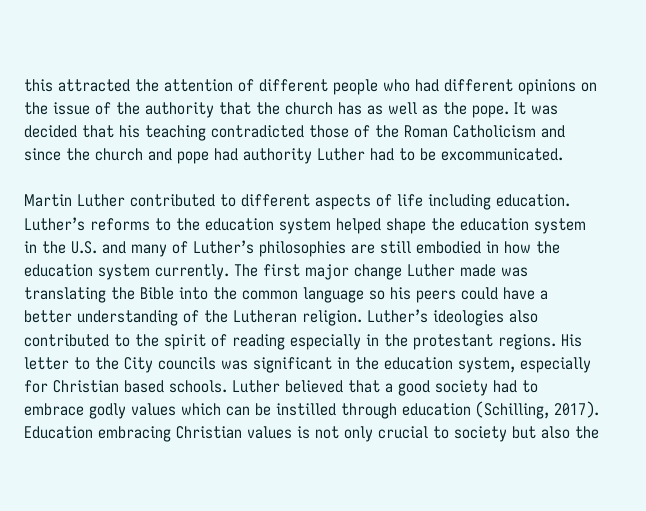this attracted the attention of different people who had different opinions on the issue of the authority that the church has as well as the pope. It was decided that his teaching contradicted those of the Roman Catholicism and since the church and pope had authority Luther had to be excommunicated.

Martin Luther contributed to different aspects of life including education. Luther’s reforms to the education system helped shape the education system in the U.S. and many of Luther’s philosophies are still embodied in how the education system currently. The first major change Luther made was translating the Bible into the common language so his peers could have a better understanding of the Lutheran religion. Luther’s ideologies also contributed to the spirit of reading especially in the protestant regions. His letter to the City councils was significant in the education system, especially for Christian based schools. Luther believed that a good society had to embrace godly values which can be instilled through education (Schilling, 2017). Education embracing Christian values is not only crucial to society but also the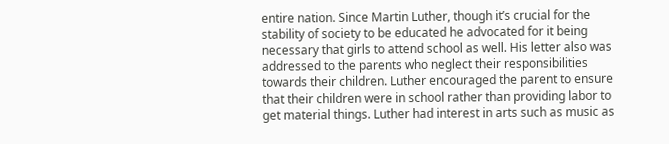entire nation. Since Martin Luther, though it’s crucial for the stability of society to be educated he advocated for it being necessary that girls to attend school as well. His letter also was addressed to the parents who neglect their responsibilities towards their children. Luther encouraged the parent to ensure that their children were in school rather than providing labor to get material things. Luther had interest in arts such as music as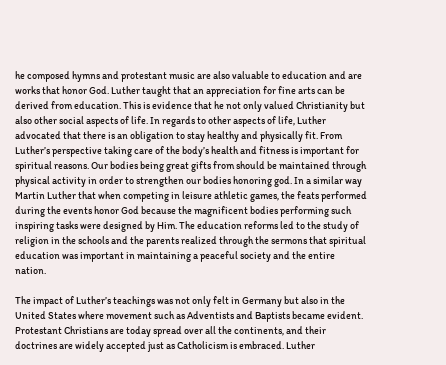he composed hymns and protestant music are also valuable to education and are works that honor God. Luther taught that an appreciation for fine arts can be derived from education. This is evidence that he not only valued Christianity but also other social aspects of life. In regards to other aspects of life, Luther advocated that there is an obligation to stay healthy and physically fit. From Luther’s perspective taking care of the body’s health and fitness is important for spiritual reasons. Our bodies being great gifts from should be maintained through physical activity in order to strengthen our bodies honoring god. In a similar way Martin Luther that when competing in leisure athletic games, the feats performed during the events honor God because the magnificent bodies performing such inspiring tasks were designed by Him. The education reforms led to the study of religion in the schools and the parents realized through the sermons that spiritual education was important in maintaining a peaceful society and the entire nation.

The impact of Luther’s teachings was not only felt in Germany but also in the United States where movement such as Adventists and Baptists became evident. Protestant Christians are today spread over all the continents, and their doctrines are widely accepted just as Catholicism is embraced. Luther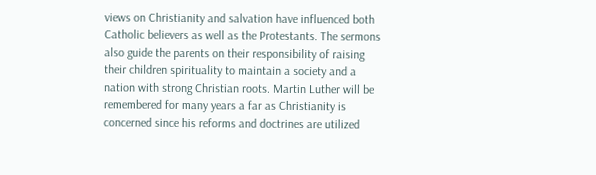views on Christianity and salvation have influenced both Catholic believers as well as the Protestants. The sermons also guide the parents on their responsibility of raising their children spirituality to maintain a society and a nation with strong Christian roots. Martin Luther will be remembered for many years a far as Christianity is concerned since his reforms and doctrines are utilized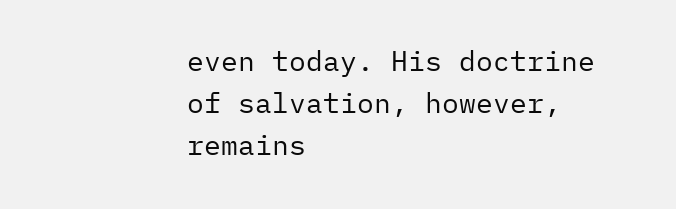even today. His doctrine of salvation, however, remains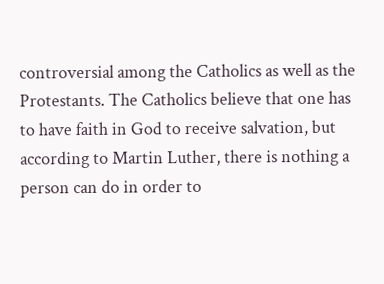controversial among the Catholics as well as the Protestants. The Catholics believe that one has to have faith in God to receive salvation, but according to Martin Luther, there is nothing a person can do in order to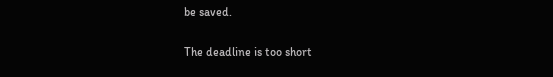be saved.

The deadline is too short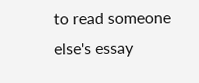to read someone else's essay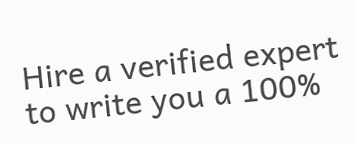Hire a verified expert to write you a 100%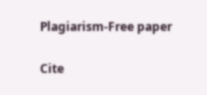Plagiarism-Free paper

Cite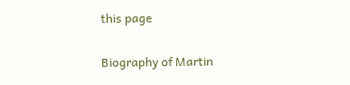this page

Biography of Martin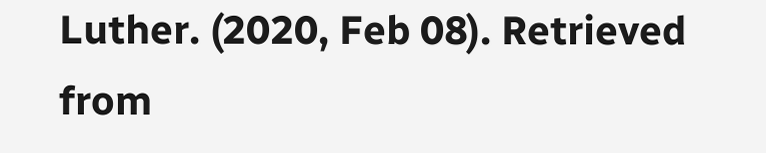Luther. (2020, Feb 08). Retrieved from